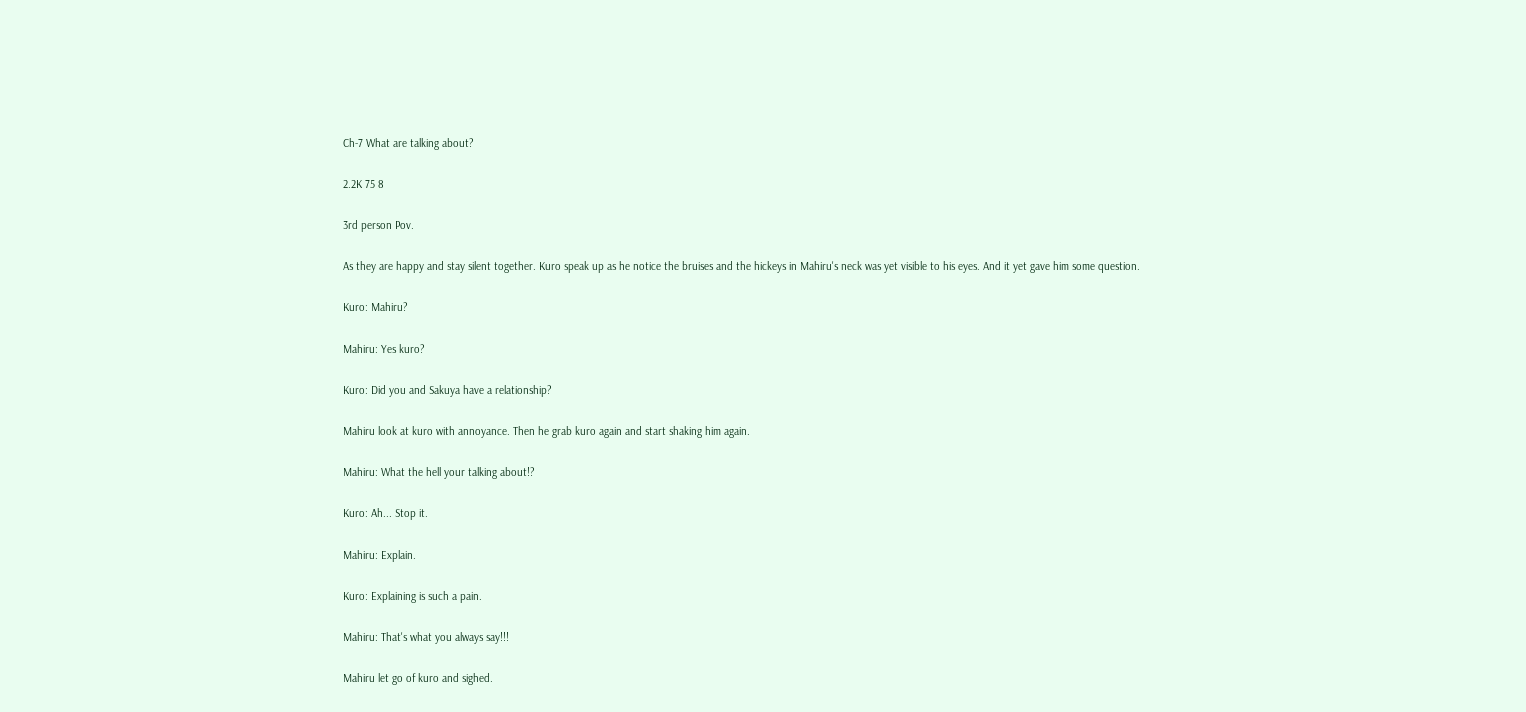Ch-7 What are talking about?

2.2K 75 8

3rd person Pov.

As they are happy and stay silent together. Kuro speak up as he notice the bruises and the hickeys in Mahiru's neck was yet visible to his eyes. And it yet gave him some question.

Kuro: Mahiru?

Mahiru: Yes kuro?

Kuro: Did you and Sakuya have a relationship?

Mahiru look at kuro with annoyance. Then he grab kuro again and start shaking him again.

Mahiru: What the hell your talking about!?

Kuro: Ah... Stop it.

Mahiru: Explain.

Kuro: Explaining is such a pain.

Mahiru: That's what you always say!!!

Mahiru let go of kuro and sighed.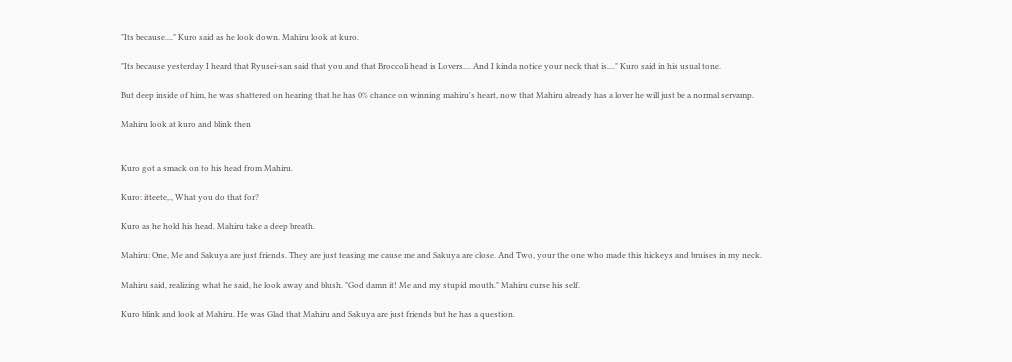"Its because...." Kuro said as he look down. Mahiru look at kuro.

"Its because yesterday I heard that Ryusei-san said that you and that Broccoli head is Lovers.... And I kinda notice your neck that is...." Kuro said in his usual tone.

But deep inside of him, he was shattered on hearing that he has 0% chance on winning mahiru's heart, now that Mahiru already has a lover he will just be a normal servamp.

Mahiru look at kuro and blink then


Kuro got a smack on to his head from Mahiru.

Kuro: itteete,., What you do that for?

Kuro as he hold his head. Mahiru take a deep breath.

Mahiru: One, Me and Sakuya are just friends. They are just teasing me cause me and Sakuya are close. And Two, your the one who made this hickeys and bruises in my neck.

Mahiru said, realizing what he said, he look away and blush. "God damn it! Me and my stupid mouth." Mahiru curse his self.

Kuro blink and look at Mahiru. He was Glad that Mahiru and Sakuya are just friends but he has a question.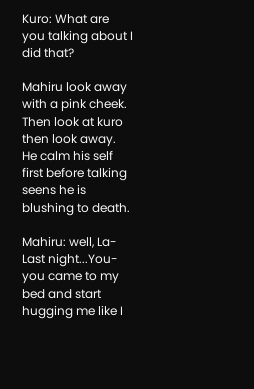Kuro: What are you talking about I did that?

Mahiru look away with a pink cheek. Then look at kuro then look away. He calm his self first before talking seens he is blushing to death.

Mahiru: well, La-Last night...You-you came to my bed and start hugging me like I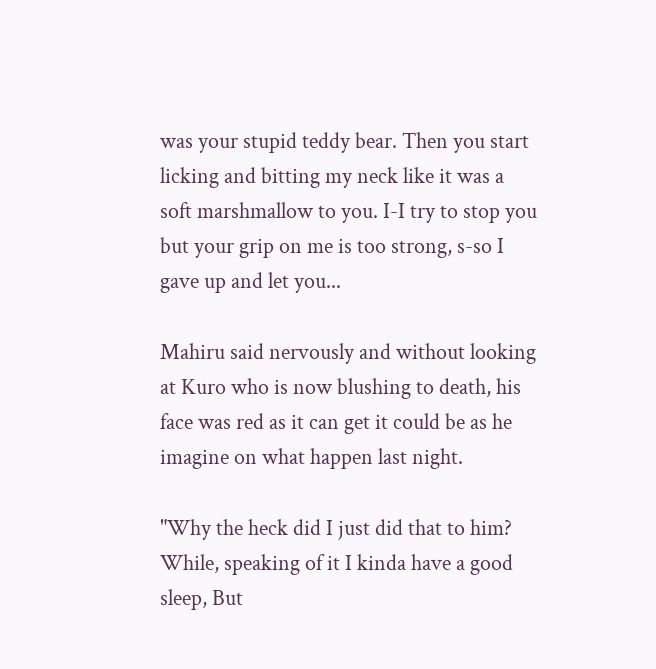was your stupid teddy bear. Then you start licking and bitting my neck like it was a soft marshmallow to you. I-I try to stop you but your grip on me is too strong, s-so I gave up and let you...

Mahiru said nervously and without looking at Kuro who is now blushing to death, his face was red as it can get it could be as he imagine on what happen last night.

"Why the heck did I just did that to him? While, speaking of it I kinda have a good sleep, But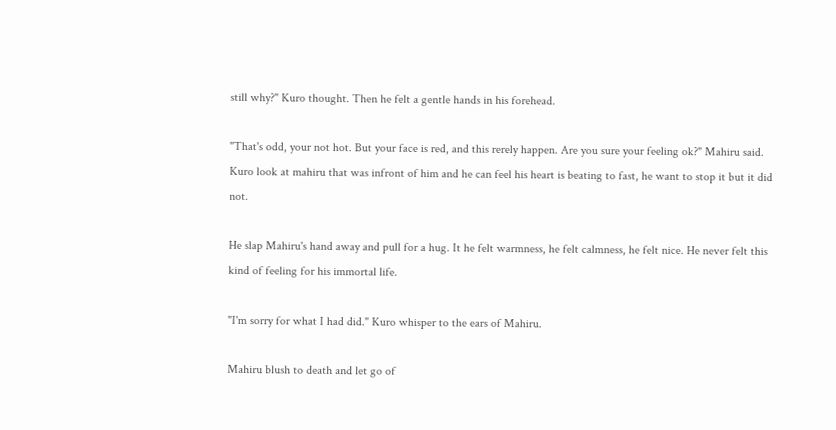still why?" Kuro thought. Then he felt a gentle hands in his forehead.

"That's odd, your not hot. But your face is red, and this rerely happen. Are you sure your feeling ok?" Mahiru said. Kuro look at mahiru that was infront of him and he can feel his heart is beating to fast, he want to stop it but it did not.

He slap Mahiru's hand away and pull for a hug. It he felt warmness, he felt calmness, he felt nice. He never felt this kind of feeling for his immortal life.

"I'm sorry for what I had did." Kuro whisper to the ears of Mahiru.

Mahiru blush to death and let go of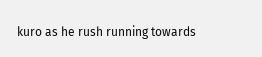kuro as he rush running towards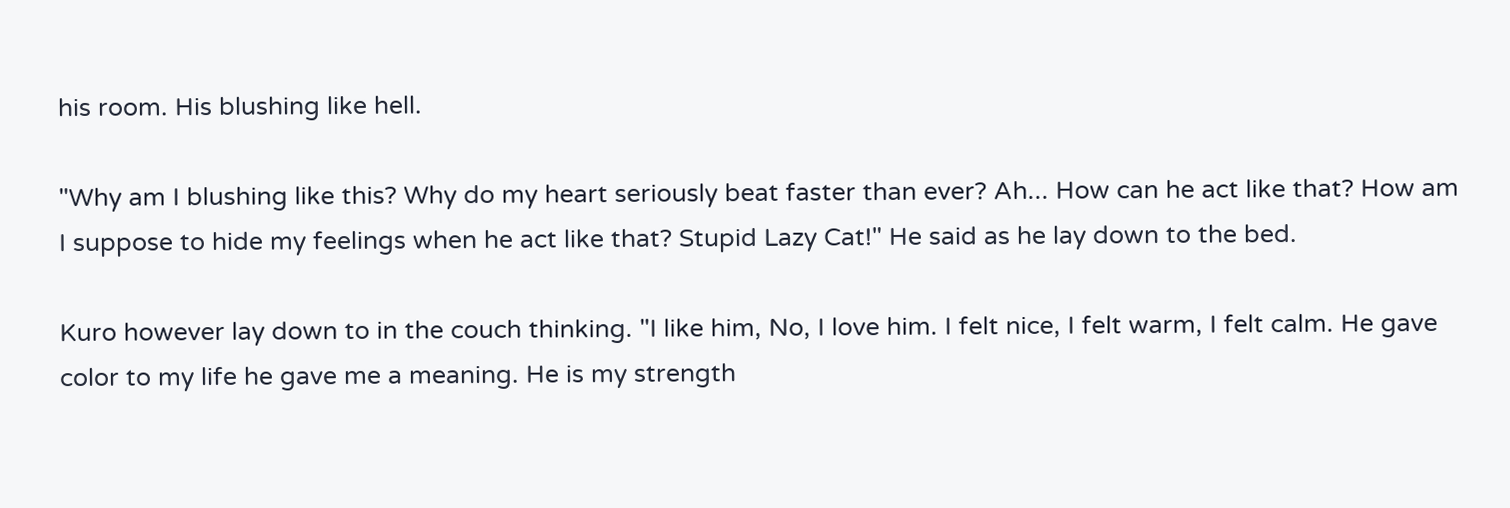his room. His blushing like hell.

"Why am I blushing like this? Why do my heart seriously beat faster than ever? Ah... How can he act like that? How am I suppose to hide my feelings when he act like that? Stupid Lazy Cat!" He said as he lay down to the bed.

Kuro however lay down to in the couch thinking. "I like him, No, I love him. I felt nice, I felt warm, I felt calm. He gave color to my life he gave me a meaning. He is my strength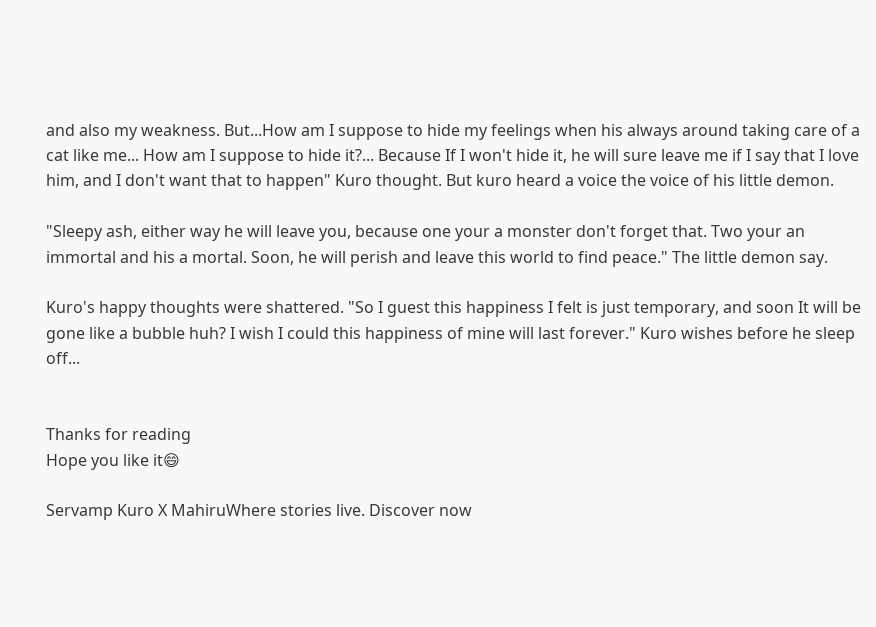and also my weakness. But...How am I suppose to hide my feelings when his always around taking care of a cat like me... How am I suppose to hide it?... Because If I won't hide it, he will sure leave me if I say that I love him, and I don't want that to happen" Kuro thought. But kuro heard a voice the voice of his little demon.

"Sleepy ash, either way he will leave you, because one your a monster don't forget that. Two your an immortal and his a mortal. Soon, he will perish and leave this world to find peace." The little demon say.

Kuro's happy thoughts were shattered. "So I guest this happiness I felt is just temporary, and soon It will be gone like a bubble huh? I wish I could this happiness of mine will last forever." Kuro wishes before he sleep off...


Thanks for reading
Hope you like it😄

Servamp Kuro X MahiruWhere stories live. Discover now